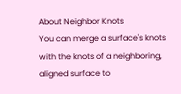About Neighbor Knots
You can merge a surface's knots with the knots of a neighboring, aligned surface to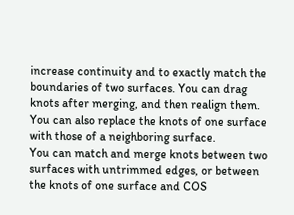increase continuity and to exactly match the boundaries of two surfaces. You can drag knots after merging, and then realign them. You can also replace the knots of one surface with those of a neighboring surface.
You can match and merge knots between two surfaces with untrimmed edges, or between the knots of one surface and COS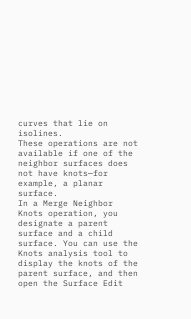curves that lie on isolines.
These operations are not available if one of the neighbor surfaces does not have knots—for example, a planar surface.
In a Merge Neighbor Knots operation, you designate a parent surface and a child surface. You can use the Knots analysis tool to display the knots of the parent surface, and then open the Surface Edit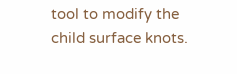tool to modify the child surface knots.